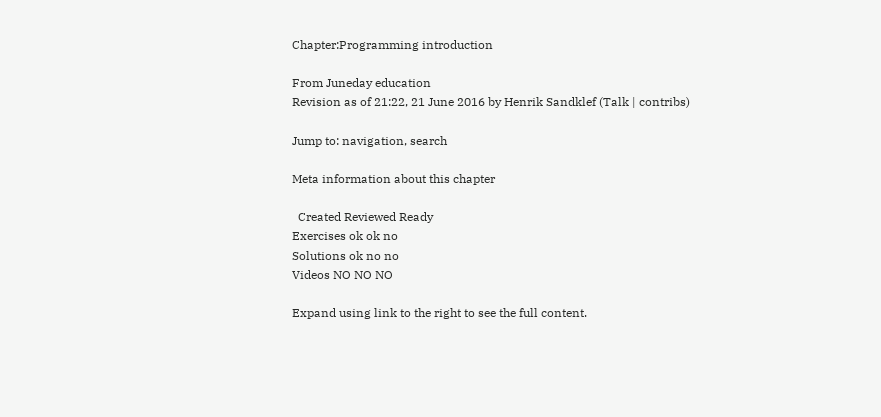Chapter:Programming introduction

From Juneday education
Revision as of 21:22, 21 June 2016 by Henrik Sandklef (Talk | contribs)

Jump to: navigation, search

Meta information about this chapter

  Created Reviewed Ready
Exercises ok ok no
Solutions ok no no
Videos NO NO NO

Expand using link to the right to see the full content.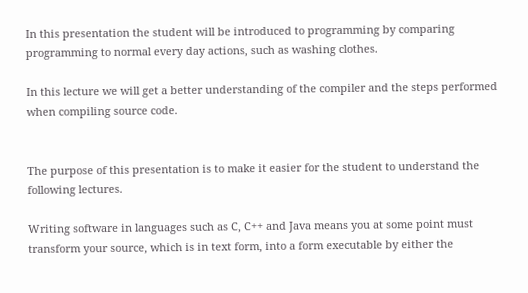In this presentation the student will be introduced to programming by comparing programming to normal every day actions, such as washing clothes.

In this lecture we will get a better understanding of the compiler and the steps performed when compiling source code.


The purpose of this presentation is to make it easier for the student to understand the following lectures.

Writing software in languages such as C, C++ and Java means you at some point must transform your source, which is in text form, into a form executable by either the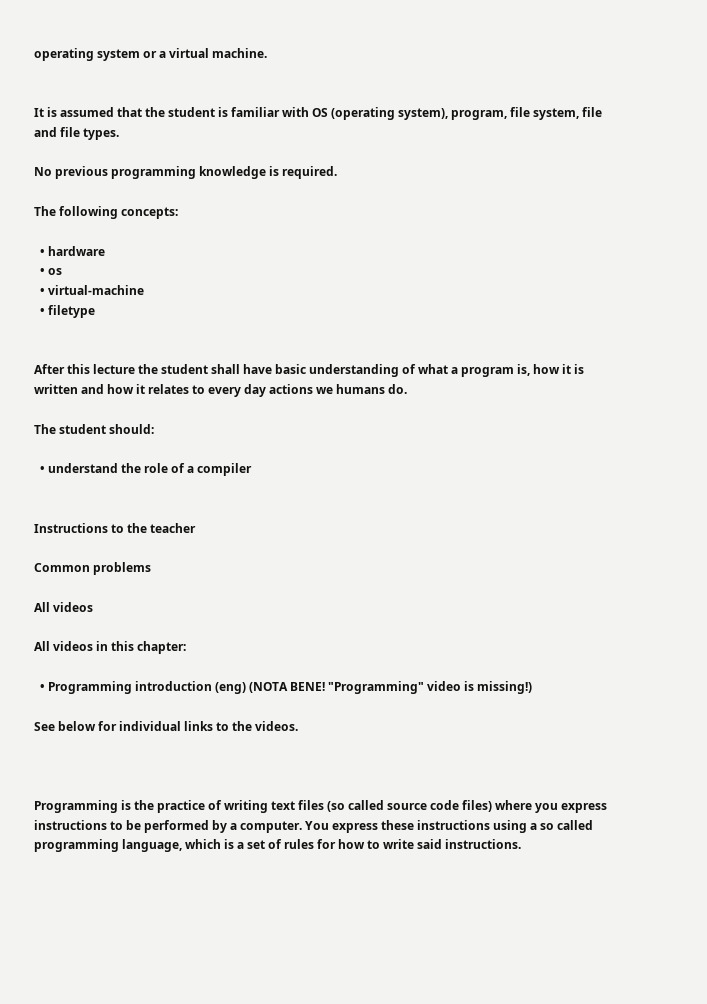operating system or a virtual machine.


It is assumed that the student is familiar with OS (operating system), program, file system, file and file types.

No previous programming knowledge is required.

The following concepts:

  • hardware
  • os
  • virtual-machine
  • filetype


After this lecture the student shall have basic understanding of what a program is, how it is written and how it relates to every day actions we humans do.

The student should:

  • understand the role of a compiler


Instructions to the teacher

Common problems

All videos

All videos in this chapter:

  • Programming introduction (eng) (NOTA BENE! "Programming" video is missing!)

See below for individual links to the videos.



Programming is the practice of writing text files (so called source code files) where you express instructions to be performed by a computer. You express these instructions using a so called programming language, which is a set of rules for how to write said instructions.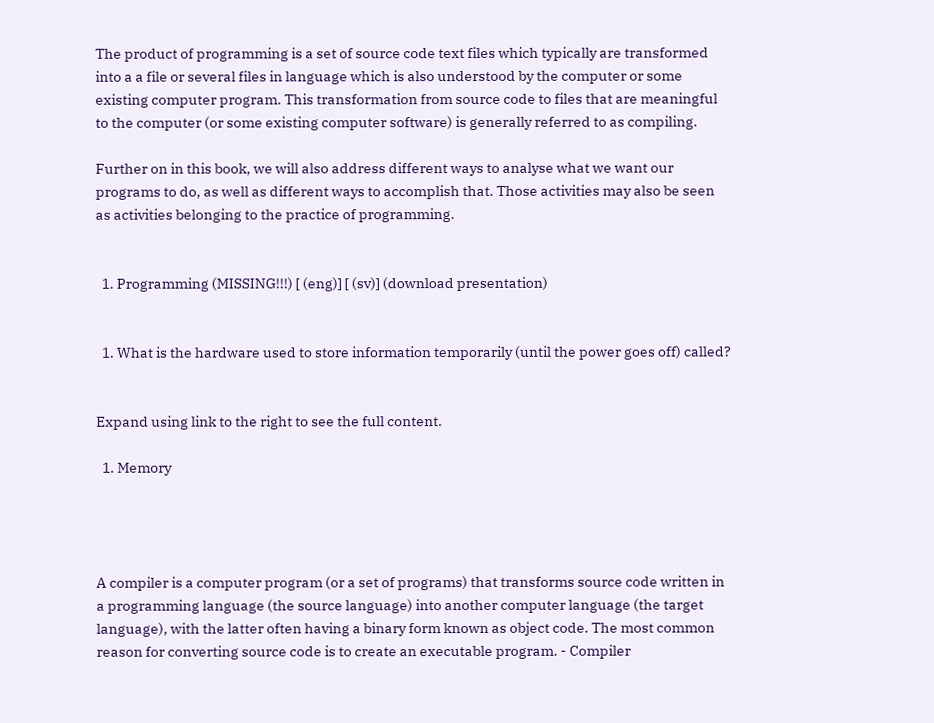The product of programming is a set of source code text files which typically are transformed into a a file or several files in language which is also understood by the computer or some existing computer program. This transformation from source code to files that are meaningful to the computer (or some existing computer software) is generally referred to as compiling.

Further on in this book, we will also address different ways to analyse what we want our programs to do, as well as different ways to accomplish that. Those activities may also be seen as activities belonging to the practice of programming.


  1. Programming (MISSING!!!) [ (eng)] [ (sv)] (download presentation)


  1. What is the hardware used to store information temporarily (until the power goes off) called?


Expand using link to the right to see the full content.

  1. Memory




A compiler is a computer program (or a set of programs) that transforms source code written in a programming language (the source language) into another computer language (the target language), with the latter often having a binary form known as object code. The most common reason for converting source code is to create an executable program. - Compiler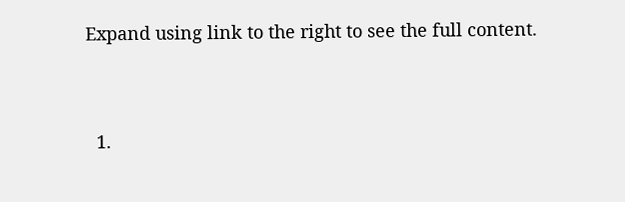Expand using link to the right to see the full content.




  1.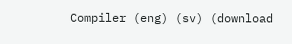Compiler (eng) (sv) (download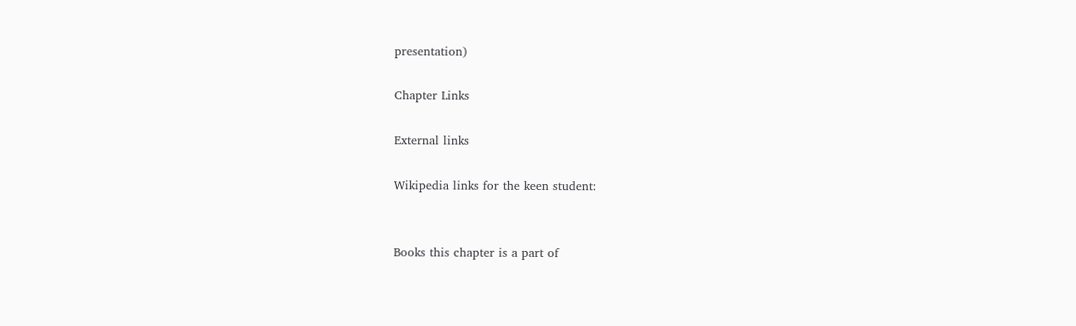presentation)

Chapter Links

External links

Wikipedia links for the keen student:


Books this chapter is a part of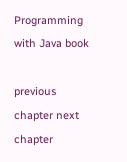Programming with Java book

previous chapter next chapter